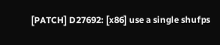[PATCH] D27692: [x86] use a single shufps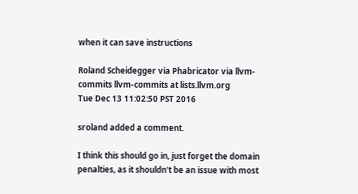when it can save instructions

Roland Scheidegger via Phabricator via llvm-commits llvm-commits at lists.llvm.org
Tue Dec 13 11:02:50 PST 2016

sroland added a comment.

I think this should go in, just forget the domain penalties, as it shouldn't be an issue with most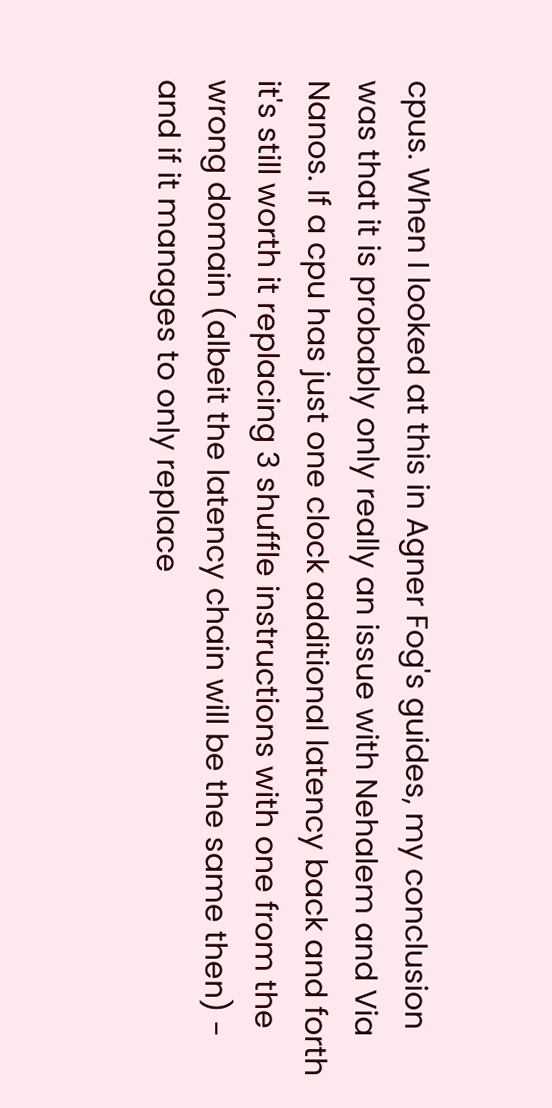cpus. When I looked at this in Agner Fog's guides, my conclusion was that it is probably only really an issue with Nehalem and Via Nanos. If a cpu has just one clock additional latency back and forth it's still worth it replacing 3 shuffle instructions with one from the wrong domain (albeit the latency chain will be the same then) - and if it manages to only replace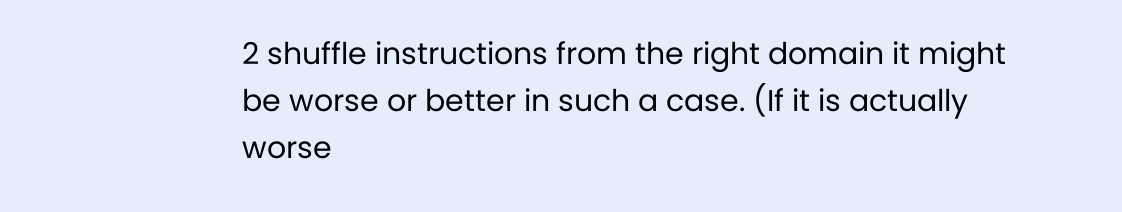2 shuffle instructions from the right domain it might be worse or better in such a case. (If it is actually worse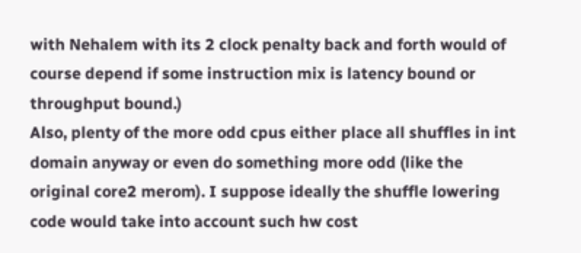with Nehalem with its 2 clock penalty back and forth would of course depend if some instruction mix is latency bound or throughput bound.)
Also, plenty of the more odd cpus either place all shuffles in int domain anyway or even do something more odd (like the original core2 merom). I suppose ideally the shuffle lowering code would take into account such hw cost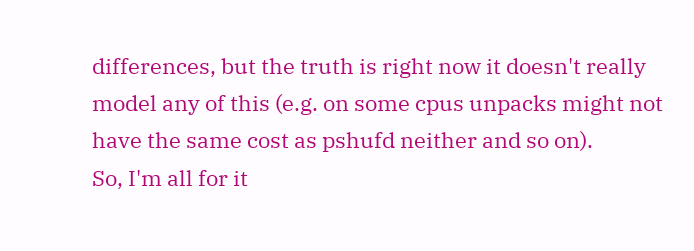differences, but the truth is right now it doesn't really model any of this (e.g. on some cpus unpacks might not have the same cost as pshufd neither and so on).
So, I'm all for it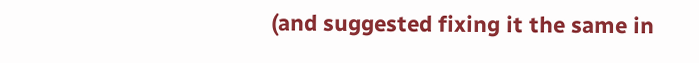(and suggested fixing it the same in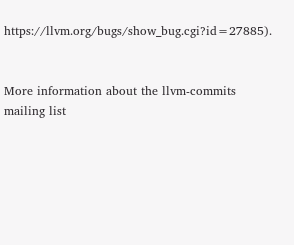https://llvm.org/bugs/show_bug.cgi?id=27885).


More information about the llvm-commits mailing list